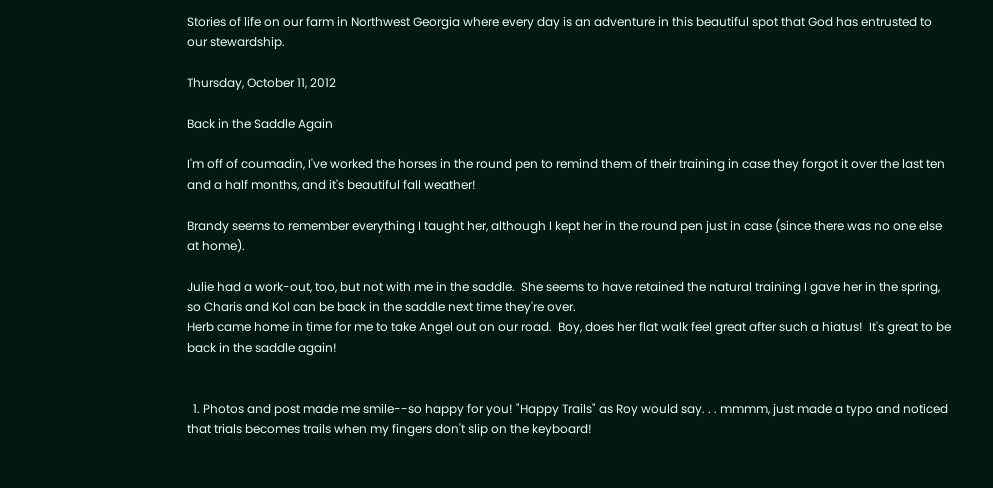Stories of life on our farm in Northwest Georgia where every day is an adventure in this beautiful spot that God has entrusted to our stewardship.

Thursday, October 11, 2012

Back in the Saddle Again

I'm off of coumadin, I've worked the horses in the round pen to remind them of their training in case they forgot it over the last ten and a half months, and it's beautiful fall weather!

Brandy seems to remember everything I taught her, although I kept her in the round pen just in case (since there was no one else at home).

Julie had a work-out, too, but not with me in the saddle.  She seems to have retained the natural training I gave her in the spring, so Charis and Kol can be back in the saddle next time they're over.
Herb came home in time for me to take Angel out on our road.  Boy, does her flat walk feel great after such a hiatus!  It's great to be back in the saddle again!


  1. Photos and post made me smile--so happy for you! "Happy Trails" as Roy would say. . . mmmm, just made a typo and noticed that trials becomes trails when my fingers don't slip on the keyboard!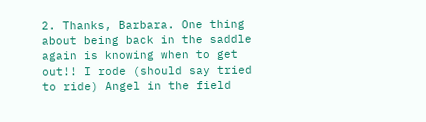2. Thanks, Barbara. One thing about being back in the saddle again is knowing when to get out!! I rode (should say tried to ride) Angel in the field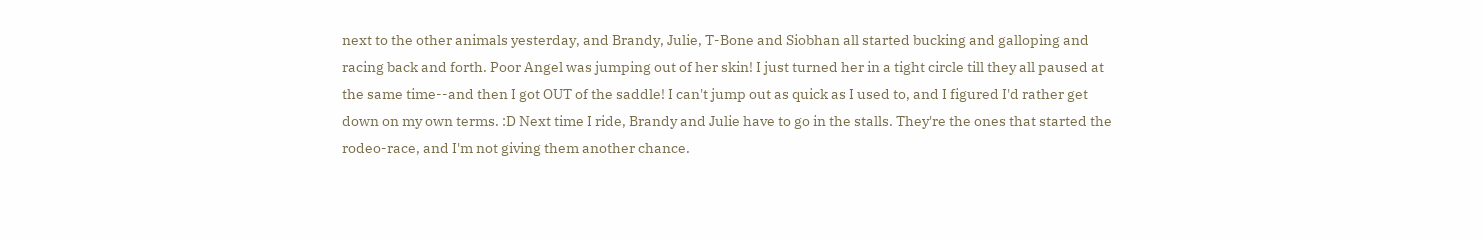next to the other animals yesterday, and Brandy, Julie, T-Bone and Siobhan all started bucking and galloping and racing back and forth. Poor Angel was jumping out of her skin! I just turned her in a tight circle till they all paused at the same time--and then I got OUT of the saddle! I can't jump out as quick as I used to, and I figured I'd rather get down on my own terms. :D Next time I ride, Brandy and Julie have to go in the stalls. They're the ones that started the rodeo-race, and I'm not giving them another chance.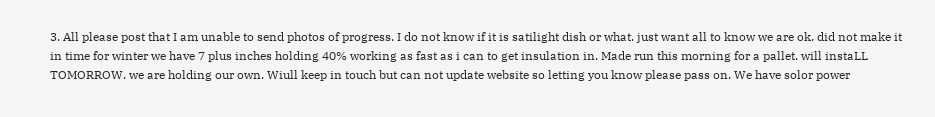3. All please post that I am unable to send photos of progress. I do not know if it is satilight dish or what. just want all to know we are ok. did not make it in time for winter we have 7 plus inches holding 40% working as fast as i can to get insulation in. Made run this morning for a pallet. will instaLL TOMORROW. we are holding our own. Wiull keep in touch but can not update website so letting you know please pass on. We have solor power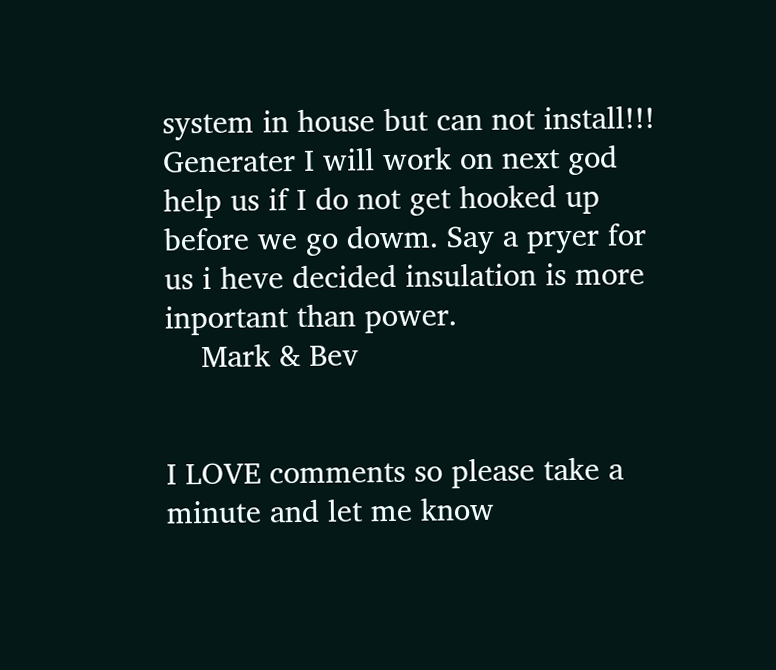system in house but can not install!!! Generater I will work on next god help us if I do not get hooked up before we go dowm. Say a pryer for us i heve decided insulation is more inportant than power.
    Mark & Bev


I LOVE comments so please take a minute and let me know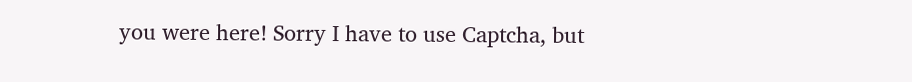you were here! Sorry I have to use Captcha, but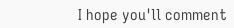I hope you'll comment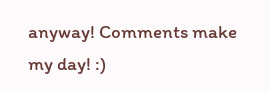anyway! Comments make my day! :)